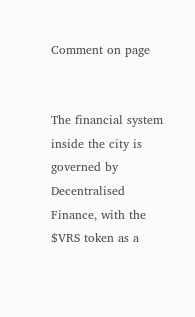Comment on page


The financial system inside the city is governed by Decentralised Finance, with the $VRS token as a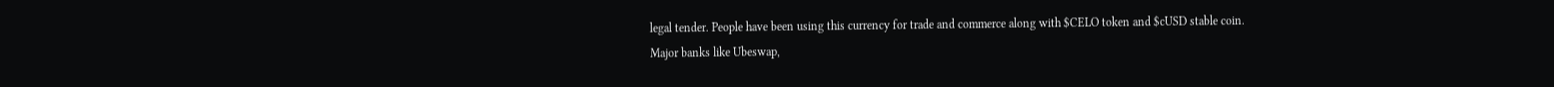legal tender. People have been using this currency for trade and commerce along with $CELO token and $cUSD stable coin.
Major banks like Ubeswap,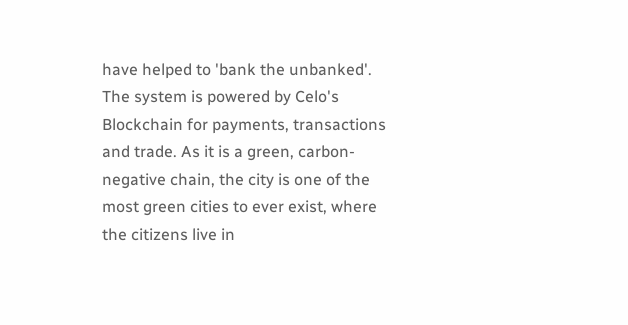have helped to 'bank the unbanked'. The system is powered by Celo's Blockchain for payments, transactions and trade. As it is a green, carbon-negative chain, the city is one of the most green cities to ever exist, where the citizens live in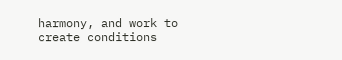harmony, and work to create conditions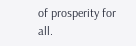of prosperity for all.